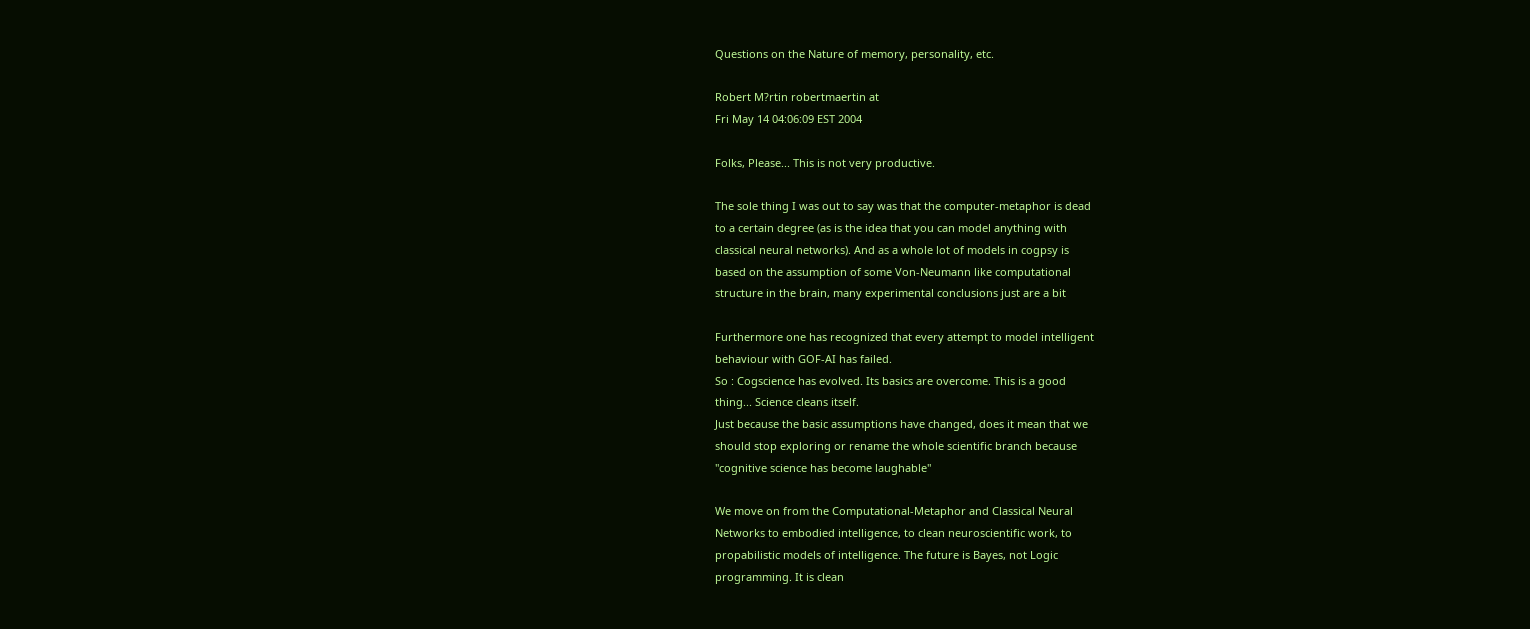Questions on the Nature of memory, personality, etc.

Robert M?rtin robertmaertin at
Fri May 14 04:06:09 EST 2004

Folks, Please... This is not very productive.

The sole thing I was out to say was that the computer-metaphor is dead
to a certain degree (as is the idea that you can model anything with
classical neural networks). And as a whole lot of models in cogpsy is
based on the assumption of some Von-Neumann like computational
structure in the brain, many experimental conclusions just are a bit

Furthermore one has recognized that every attempt to model intelligent
behaviour with GOF-AI has failed.
So : Cogscience has evolved. Its basics are overcome. This is a good
thing... Science cleans itself.
Just because the basic assumptions have changed, does it mean that we
should stop exploring or rename the whole scientific branch because
"cognitive science has become laughable"

We move on from the Computational-Metaphor and Classical Neural
Networks to embodied intelligence, to clean neuroscientific work, to
propabilistic models of intelligence. The future is Bayes, not Logic
programming. It is clean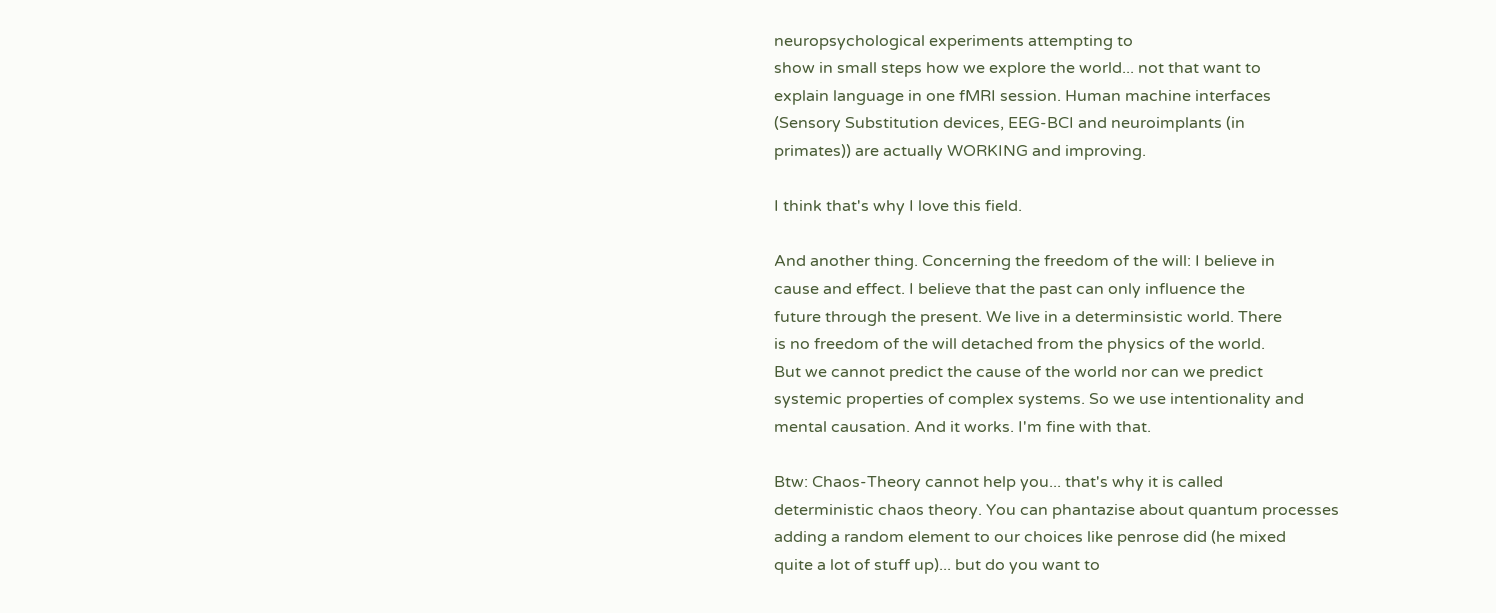neuropsychological experiments attempting to
show in small steps how we explore the world... not that want to
explain language in one fMRI session. Human machine interfaces
(Sensory Substitution devices, EEG-BCI and neuroimplants (in
primates)) are actually WORKING and improving.

I think that's why I love this field.

And another thing. Concerning the freedom of the will: I believe in
cause and effect. I believe that the past can only influence the
future through the present. We live in a determinsistic world. There
is no freedom of the will detached from the physics of the world.
But we cannot predict the cause of the world nor can we predict
systemic properties of complex systems. So we use intentionality and
mental causation. And it works. I'm fine with that.

Btw: Chaos-Theory cannot help you... that's why it is called
deterministic chaos theory. You can phantazise about quantum processes
adding a random element to our choices like penrose did (he mixed
quite a lot of stuff up)... but do you want to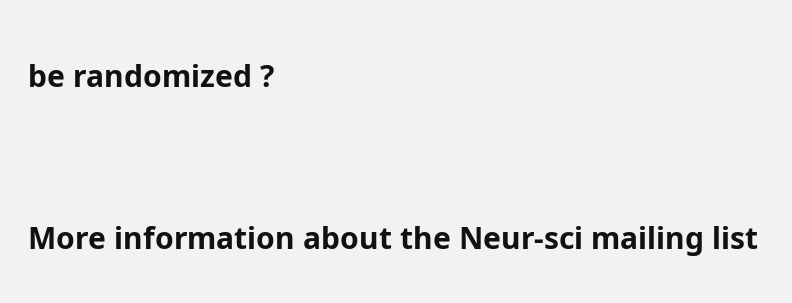be randomized ?


More information about the Neur-sci mailing list